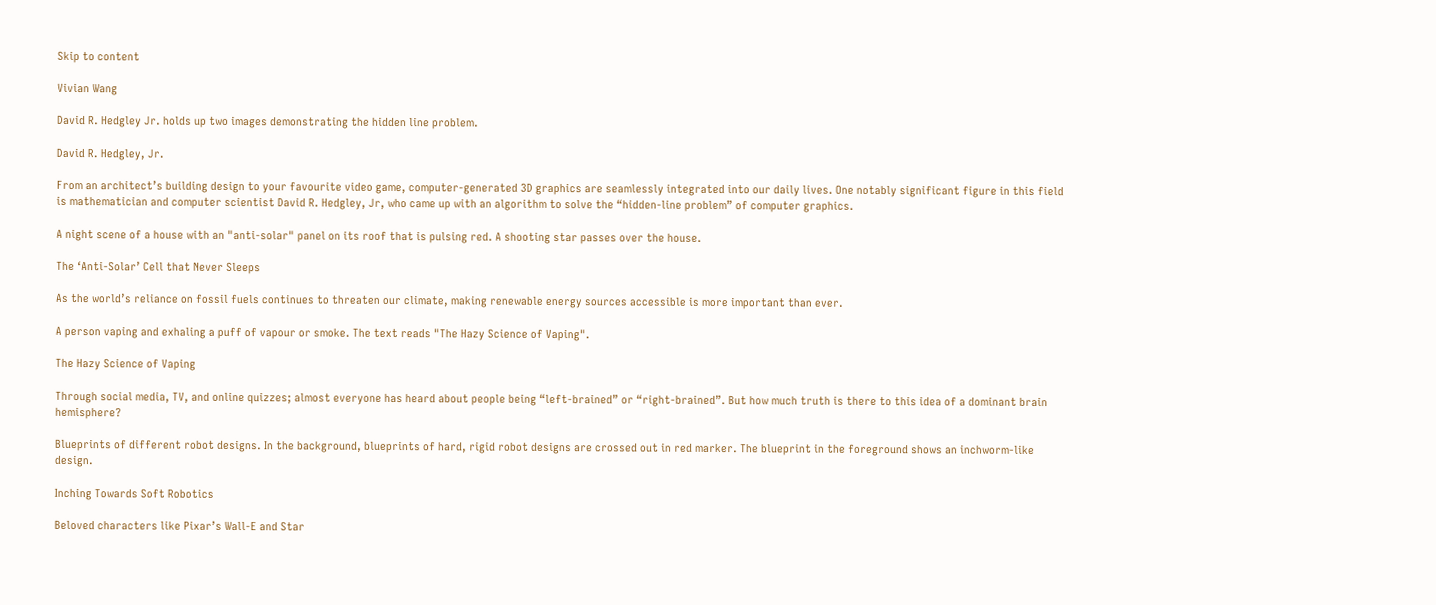Skip to content

Vivian Wang

David R. Hedgley Jr. holds up two images demonstrating the hidden line problem.

David R. Hedgley, Jr.

From an architect’s building design to your favourite video game, computer-generated 3D graphics are seamlessly integrated into our daily lives. One notably significant figure in this field is mathematician and computer scientist David R. Hedgley, Jr, who came up with an algorithm to solve the “hidden-line problem” of computer graphics.

A night scene of a house with an "anti-solar" panel on its roof that is pulsing red. A shooting star passes over the house.

The ‘Anti-Solar’ Cell that Never Sleeps

As the world’s reliance on fossil fuels continues to threaten our climate, making renewable energy sources accessible is more important than ever.

A person vaping and exhaling a puff of vapour or smoke. The text reads "The Hazy Science of Vaping".

The Hazy Science of Vaping

Through social media, TV, and online quizzes; almost everyone has heard about people being “left-brained” or “right-brained”. But how much truth is there to this idea of a dominant brain hemisphere?

Blueprints of different robot designs. In the background, blueprints of hard, rigid robot designs are crossed out in red marker. The blueprint in the foreground shows an inchworm-like design.

Inching Towards Soft Robotics

Beloved characters like Pixar’s Wall-E and Star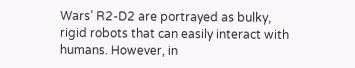Wars’ R2-D2 are portrayed as bulky, rigid robots that can easily interact with humans. However, in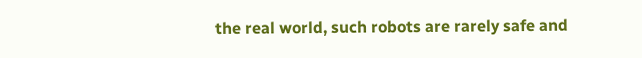the real world, such robots are rarely safe and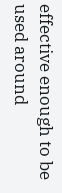effective enough to be used around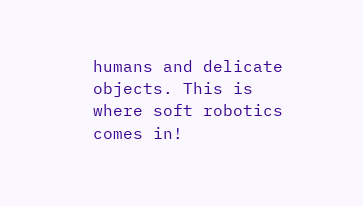humans and delicate objects. This is where soft robotics comes in!